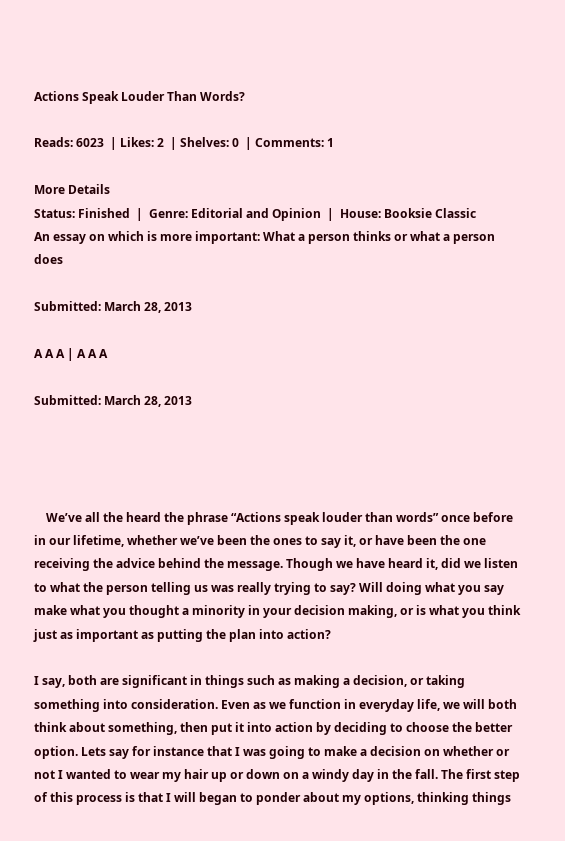Actions Speak Louder Than Words?

Reads: 6023  | Likes: 2  | Shelves: 0  | Comments: 1

More Details
Status: Finished  |  Genre: Editorial and Opinion  |  House: Booksie Classic
An essay on which is more important: What a person thinks or what a person does

Submitted: March 28, 2013

A A A | A A A

Submitted: March 28, 2013




    We’ve all the heard the phrase “Actions speak louder than words” once before in our lifetime, whether we’ve been the ones to say it, or have been the one receiving the advice behind the message. Though we have heard it, did we listen to what the person telling us was really trying to say? Will doing what you say make what you thought a minority in your decision making, or is what you think just as important as putting the plan into action?

I say, both are significant in things such as making a decision, or taking something into consideration. Even as we function in everyday life, we will both think about something, then put it into action by deciding to choose the better option. Lets say for instance that I was going to make a decision on whether or not I wanted to wear my hair up or down on a windy day in the fall. The first step of this process is that I will began to ponder about my options, thinking things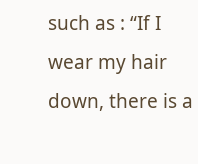such as : “If I wear my hair down, there is a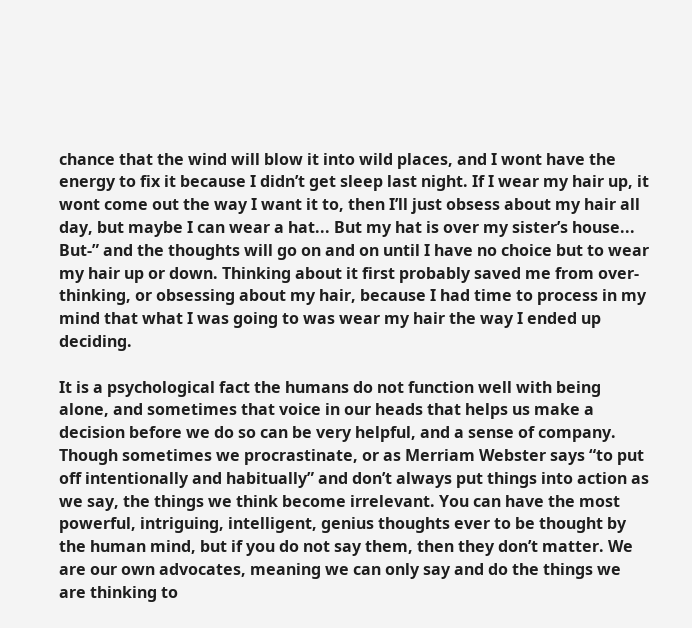chance that the wind will blow it into wild places, and I wont have the energy to fix it because I didn’t get sleep last night. If I wear my hair up, it wont come out the way I want it to, then I’ll just obsess about my hair all day, but maybe I can wear a hat... But my hat is over my sister’s house... But-” and the thoughts will go on and on until I have no choice but to wear my hair up or down. Thinking about it first probably saved me from over-thinking, or obsessing about my hair, because I had time to process in my mind that what I was going to was wear my hair the way I ended up deciding.

It is a psychological fact the humans do not function well with being alone, and sometimes that voice in our heads that helps us make a decision before we do so can be very helpful, and a sense of company. Though sometimes we procrastinate, or as Merriam Webster says “to put off intentionally and habitually” and don’t always put things into action as we say, the things we think become irrelevant. You can have the most powerful, intriguing, intelligent, genius thoughts ever to be thought by the human mind, but if you do not say them, then they don’t matter. We are our own advocates, meaning we can only say and do the things we are thinking to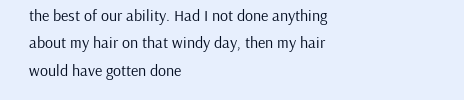the best of our ability. Had I not done anything about my hair on that windy day, then my hair would have gotten done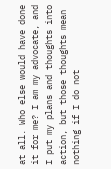at all. Who else would have done it for me? I am my advocate, and I put my plans and thoughts into action, but those thoughts mean nothing if I do not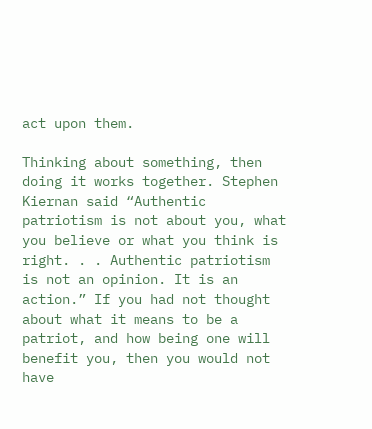act upon them.

Thinking about something, then doing it works together. Stephen Kiernan said “Authentic patriotism is not about you, what you believe or what you think is right. . . Authentic patriotism is not an opinion. It is an action.” If you had not thought about what it means to be a patriot, and how being one will benefit you, then you would not have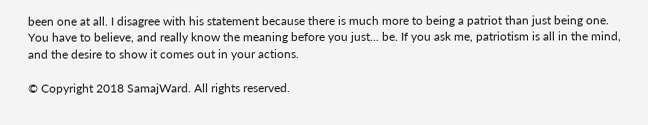been one at all. I disagree with his statement because there is much more to being a patriot than just being one. You have to believe, and really know the meaning before you just... be. If you ask me, patriotism is all in the mind, and the desire to show it comes out in your actions.

© Copyright 2018 SamajWard. All rights reserved.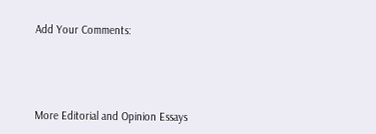Add Your Comments:




More Editorial and Opinion Essays